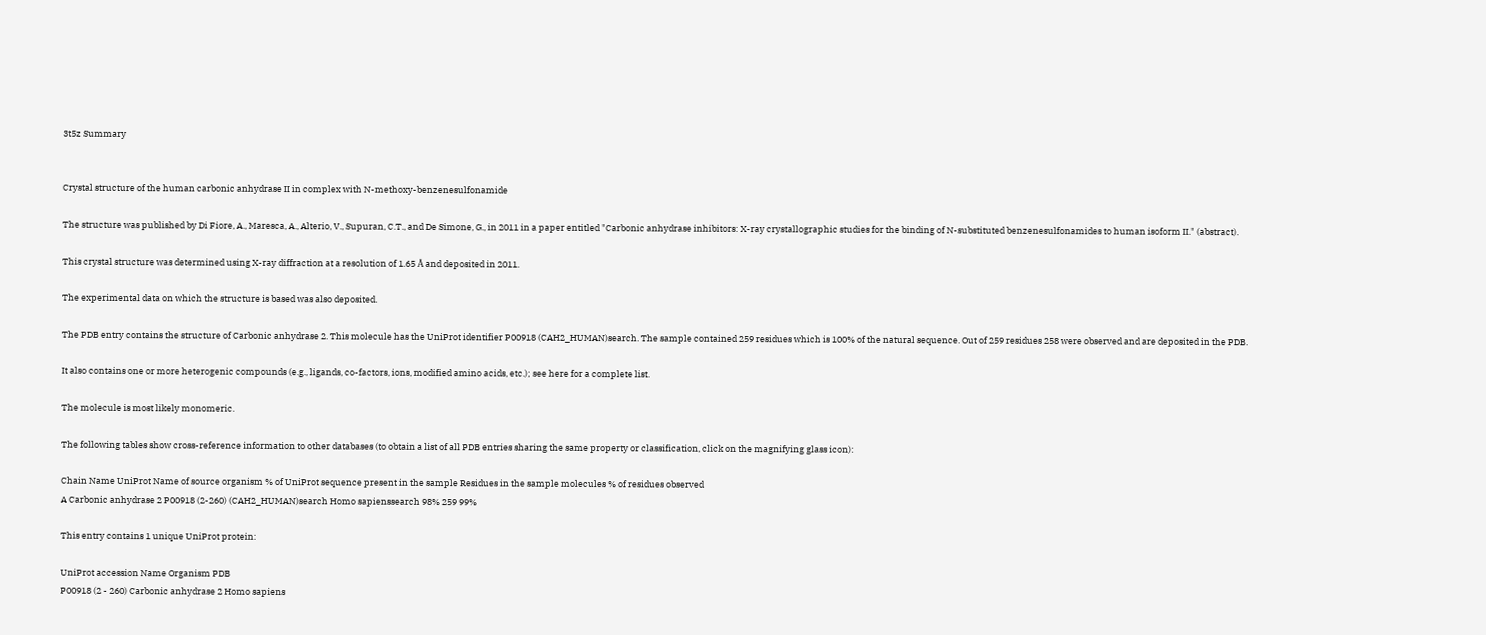3t5z Summary


Crystal structure of the human carbonic anhydrase II in complex with N-methoxy-benzenesulfonamide

The structure was published by Di Fiore, A., Maresca, A., Alterio, V., Supuran, C.T., and De Simone, G., in 2011 in a paper entitled "Carbonic anhydrase inhibitors: X-ray crystallographic studies for the binding of N-substituted benzenesulfonamides to human isoform II." (abstract).

This crystal structure was determined using X-ray diffraction at a resolution of 1.65 Å and deposited in 2011.

The experimental data on which the structure is based was also deposited.

The PDB entry contains the structure of Carbonic anhydrase 2. This molecule has the UniProt identifier P00918 (CAH2_HUMAN)search. The sample contained 259 residues which is 100% of the natural sequence. Out of 259 residues 258 were observed and are deposited in the PDB.

It also contains one or more heterogenic compounds (e.g., ligands, co-factors, ions, modified amino acids, etc.); see here for a complete list.

The molecule is most likely monomeric.

The following tables show cross-reference information to other databases (to obtain a list of all PDB entries sharing the same property or classification, click on the magnifying glass icon):

Chain Name UniProt Name of source organism % of UniProt sequence present in the sample Residues in the sample molecules % of residues observed
A Carbonic anhydrase 2 P00918 (2-260) (CAH2_HUMAN)search Homo sapienssearch 98% 259 99%

This entry contains 1 unique UniProt protein:

UniProt accession Name Organism PDB
P00918 (2 - 260) Carbonic anhydrase 2 Homo sapiens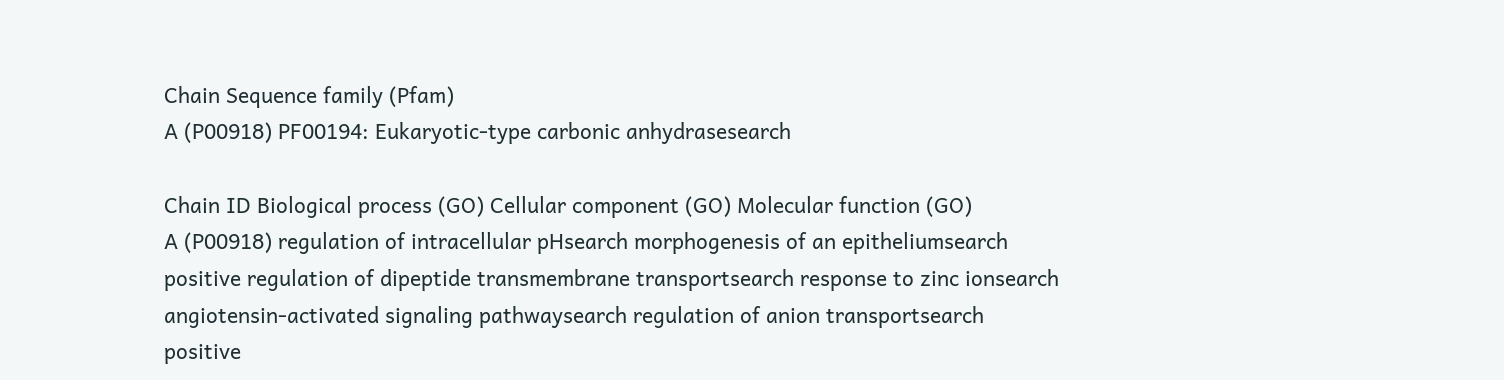Chain Sequence family (Pfam)
A (P00918) PF00194: Eukaryotic-type carbonic anhydrasesearch

Chain ID Biological process (GO) Cellular component (GO) Molecular function (GO)
A (P00918) regulation of intracellular pHsearch morphogenesis of an epitheliumsearch positive regulation of dipeptide transmembrane transportsearch response to zinc ionsearch angiotensin-activated signaling pathwaysearch regulation of anion transportsearch positive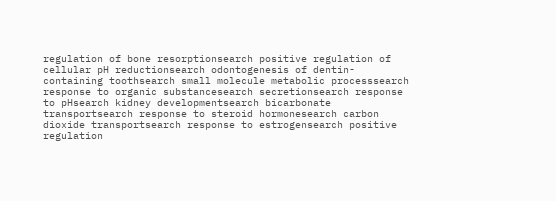regulation of bone resorptionsearch positive regulation of cellular pH reductionsearch odontogenesis of dentin-containing toothsearch small molecule metabolic processsearch response to organic substancesearch secretionsearch response to pHsearch kidney developmentsearch bicarbonate transportsearch response to steroid hormonesearch carbon dioxide transportsearch response to estrogensearch positive regulation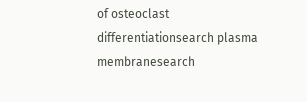of osteoclast differentiationsearch plasma membranesearch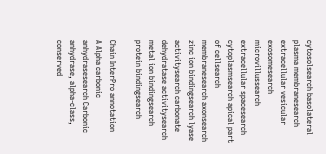cytosolsearch basolateral plasma membranesearch extracellular vesicular exosomesearch microvillussearch extracellular spacesearch cytoplasmsearch apical part of cellsearch membranesearch axonsearch zinc ion bindingsearch lyase activitysearch carbonate dehydratase activitysearch metal ion bindingsearch protein bindingsearch

Chain InterPro annotation
A Alpha carbonic anhydrasesearch Carbonic anhydrase, alpha-class, conserved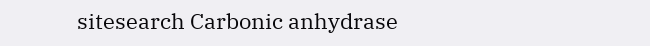sitesearch Carbonic anhydrase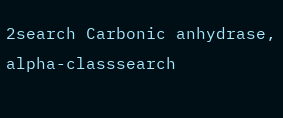2search Carbonic anhydrase, alpha-classsearch